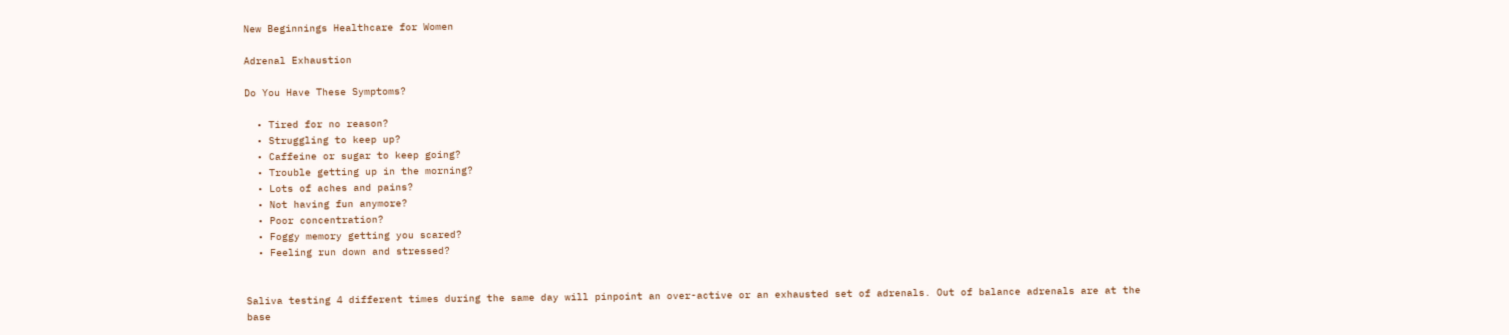New Beginnings Healthcare for Women

Adrenal Exhaustion

Do You Have These Symptoms?

  • Tired for no reason?
  • Struggling to keep up?
  • Caffeine or sugar to keep going?
  • Trouble getting up in the morning?
  • Lots of aches and pains?
  • Not having fun anymore?
  • Poor concentration?
  • Foggy memory getting you scared?
  • Feeling run down and stressed?


Saliva testing 4 different times during the same day will pinpoint an over-active or an exhausted set of adrenals. Out of balance adrenals are at the base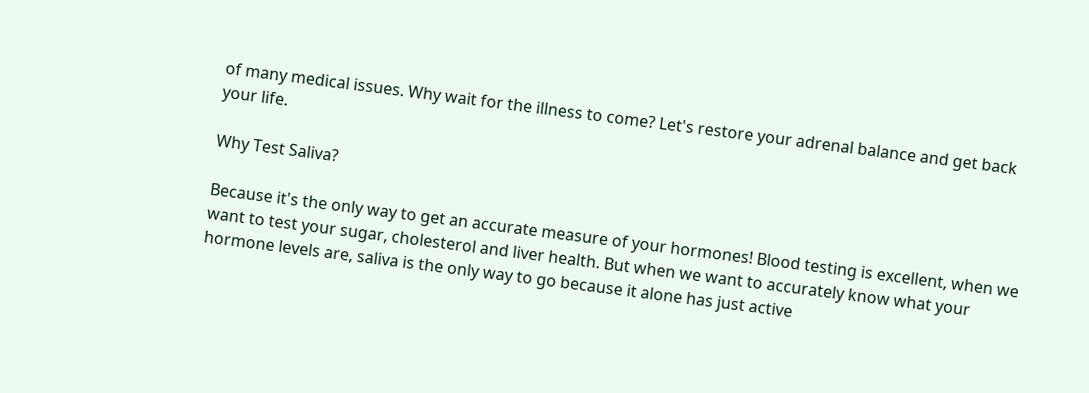of many medical issues. Why wait for the illness to come? Let's restore your adrenal balance and get back your life.

Why Test Saliva?

Because it's the only way to get an accurate measure of your hormones! Blood testing is excellent, when we want to test your sugar, cholesterol and liver health. But when we want to accurately know what your hormone levels are, saliva is the only way to go because it alone has just active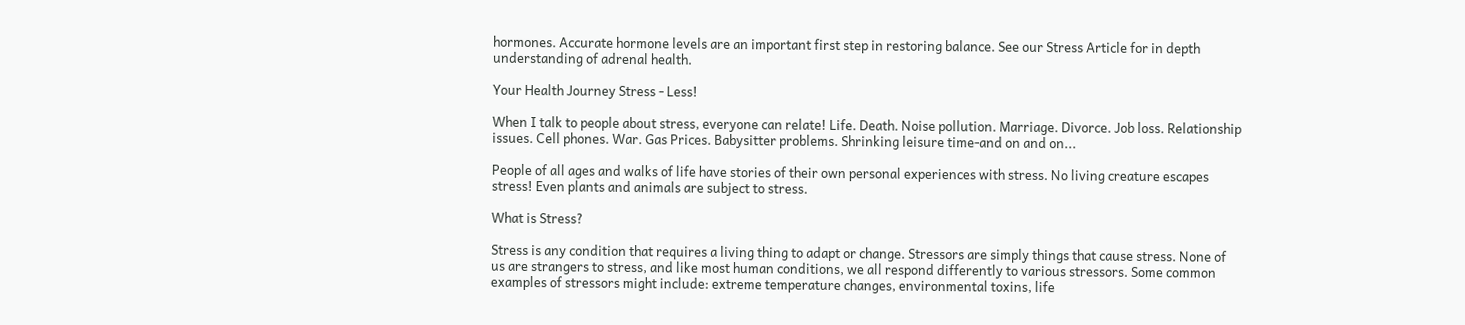hormones. Accurate hormone levels are an important first step in restoring balance. See our Stress Article for in depth understanding of adrenal health.

Your Health Journey Stress - Less!

When I talk to people about stress, everyone can relate! Life. Death. Noise pollution. Marriage. Divorce. Job loss. Relationship issues. Cell phones. War. Gas Prices. Babysitter problems. Shrinking leisure time-and on and on...

People of all ages and walks of life have stories of their own personal experiences with stress. No living creature escapes stress! Even plants and animals are subject to stress.

What is Stress?

Stress is any condition that requires a living thing to adapt or change. Stressors are simply things that cause stress. None of us are strangers to stress, and like most human conditions, we all respond differently to various stressors. Some common examples of stressors might include: extreme temperature changes, environmental toxins, life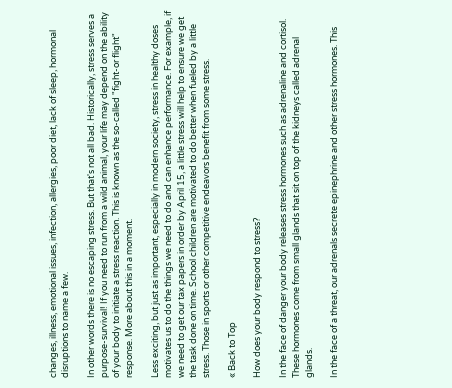changes, illness, emotional issues, infection, allergies, poor diet, lack of sleep, hormonal disruptions to name a few.

In other words there is no escaping stress. But that's not all bad. Historically, stress serves a purpose-survival! If you need to run from a wild animal, your life may depend on the ability of your body to initiate a stress reaction. This is known as the so-called "fight-or flight" response. More about this in a moment.

Less exciting, but just as important, especially in modern society, stress in healthy doses motivates us to do the things we need to do and can enhance performance. For example, if we need to get our tax papers in order by April 15, a little stress will help to ensure we get the task done on time. School children are motivated to do better when fueled by a little stress. Those in sports or other competitive endeavors benefit from some stress.

« Back to Top

How does your body respond to stress?

In the face of danger your body releases stress hormones such as adrenaline and cortisol. These hormones come from small glands that sit on top of the kidneys called adrenal glands.

In the face of a threat, our adrenals secrete epinephrine and other stress hormones. This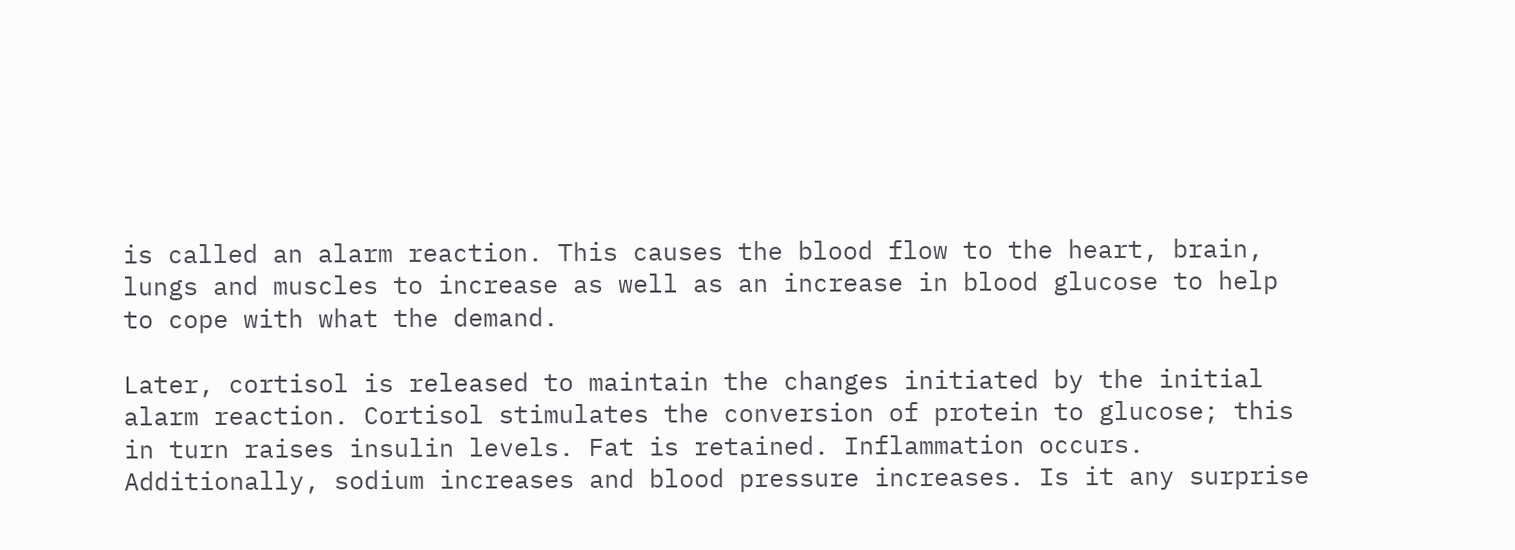is called an alarm reaction. This causes the blood flow to the heart, brain, lungs and muscles to increase as well as an increase in blood glucose to help to cope with what the demand.

Later, cortisol is released to maintain the changes initiated by the initial alarm reaction. Cortisol stimulates the conversion of protein to glucose; this in turn raises insulin levels. Fat is retained. Inflammation occurs. Additionally, sodium increases and blood pressure increases. Is it any surprise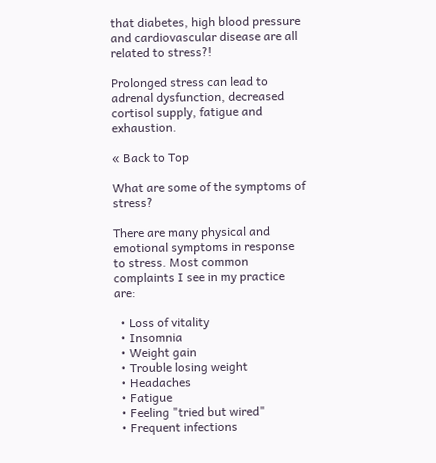that diabetes, high blood pressure and cardiovascular disease are all related to stress?!

Prolonged stress can lead to adrenal dysfunction, decreased cortisol supply, fatigue and exhaustion.

« Back to Top

What are some of the symptoms of stress?

There are many physical and emotional symptoms in response to stress. Most common complaints I see in my practice are:

  • Loss of vitality
  • Insomnia
  • Weight gain
  • Trouble losing weight
  • Headaches
  • Fatigue
  • Feeling "tried but wired"
  • Frequent infections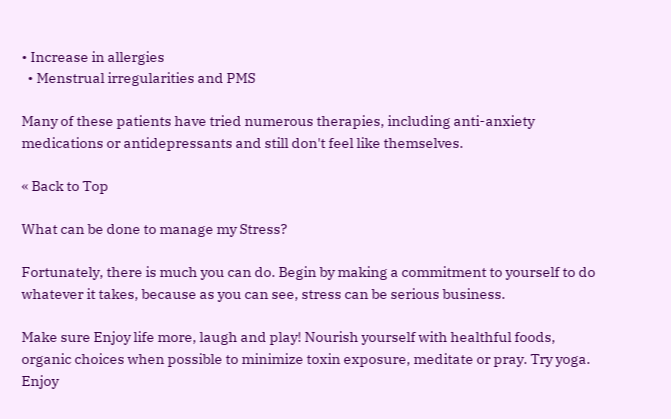• Increase in allergies
  • Menstrual irregularities and PMS

Many of these patients have tried numerous therapies, including anti-anxiety medications or antidepressants and still don't feel like themselves.

« Back to Top

What can be done to manage my Stress?

Fortunately, there is much you can do. Begin by making a commitment to yourself to do whatever it takes, because as you can see, stress can be serious business.

Make sure Enjoy life more, laugh and play! Nourish yourself with healthful foods, organic choices when possible to minimize toxin exposure, meditate or pray. Try yoga. Enjoy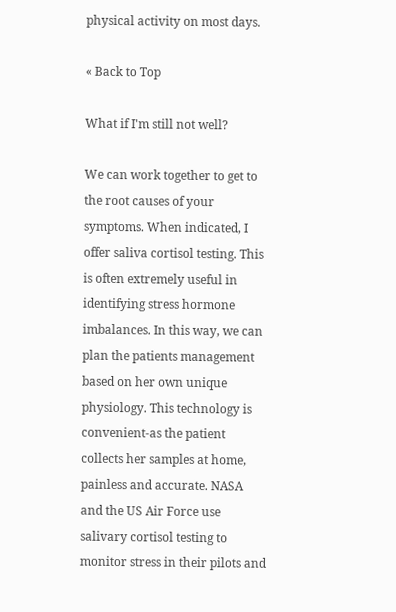physical activity on most days.

« Back to Top

What if I'm still not well?

We can work together to get to the root causes of your symptoms. When indicated, I offer saliva cortisol testing. This is often extremely useful in identifying stress hormone imbalances. In this way, we can plan the patients management based on her own unique physiology. This technology is convenient-as the patient collects her samples at home, painless and accurate. NASA and the US Air Force use salivary cortisol testing to monitor stress in their pilots and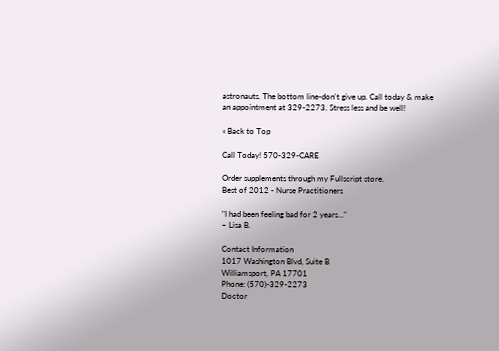astronauts. The bottom line-don't give up. Call today & make an appointment at 329-2273. Stress less and be well!

« Back to Top

Call Today! 570-329-CARE

Order supplements through my Fullscript store.
Best of 2012 - Nurse Practitioners

"I had been feeling bad for 2 years..."
~ Lisa B.

Contact Information
1017 Washington Blvd, Suite B
Williamsport, PA 17701
Phone: (570)-329-2273
Doctor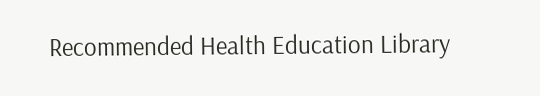Recommended Health Education Library